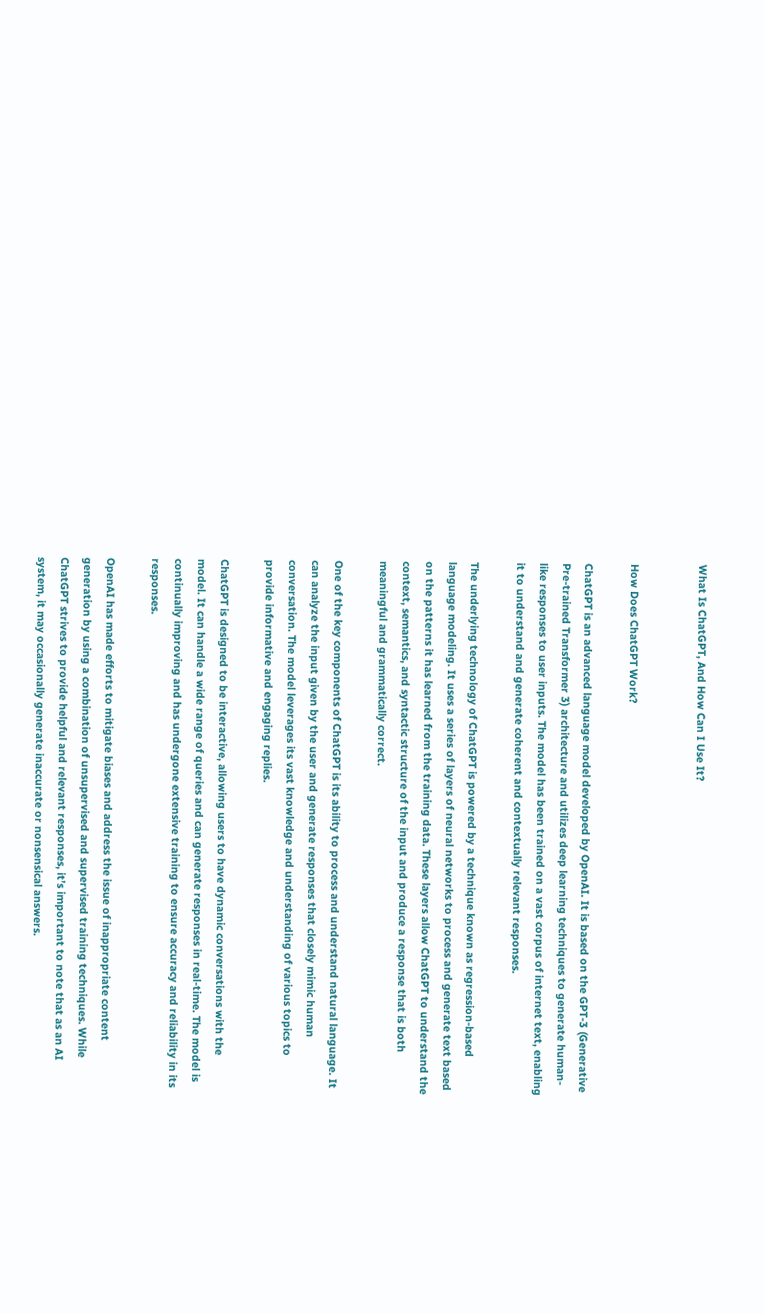What Is ChatGPT, And How Can I Use It?


How Does ChatGPT Work?

ChatGPT is an advanced language model developed by OpenAI. It is based on the GPT-3 (Generative Pre-trained Transformer 3) architecture and utilizes deep learning techniques to generate human-like responses to user inputs. The model has been trained on a vast corpus of internet text, enabling it to understand and generate coherent and contextually relevant responses.

The underlying technology of ChatGPT is powered by a technique known as regression-based language modeling. It uses a series of layers of neural networks to process and generate text based on the patterns it has learned from the training data. These layers allow ChatGPT to understand the context, semantics, and syntactic structure of the input and produce a response that is both meaningful and grammatically correct.

One of the key components of ChatGPT is its ability to process and understand natural language. It can analyze the input given by the user and generate responses that closely mimic human conversation. The model leverages its vast knowledge and understanding of various topics to provide informative and engaging replies.

ChatGPT is designed to be interactive, allowing users to have dynamic conversations with the model. It can handle a wide range of queries and can generate responses in real-time. The model is continually improving and has undergone extensive training to ensure accuracy and reliability in its responses.

OpenAI has made efforts to mitigate biases and address the issue of inappropriate content generation by using a combination of unsupervised and supervised training techniques. While ChatGPT strives to provide helpful and relevant responses, it’s important to note that as an AI system, it may occasionally generate inaccurate or nonsensical answers.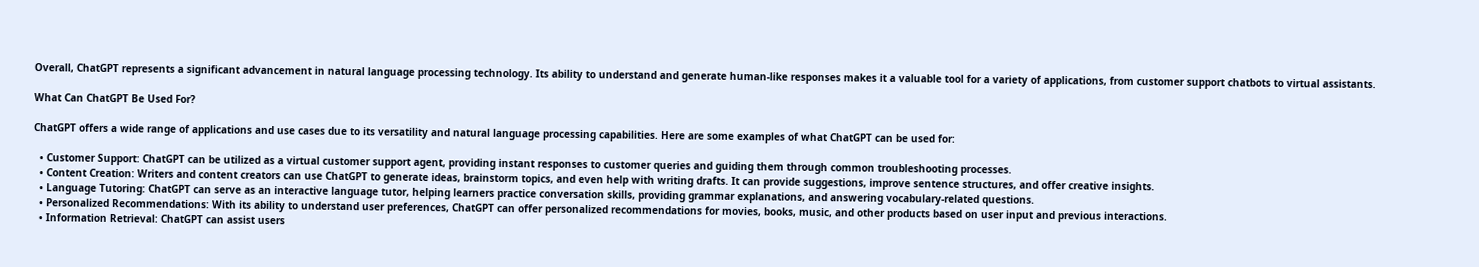Overall, ChatGPT represents a significant advancement in natural language processing technology. Its ability to understand and generate human-like responses makes it a valuable tool for a variety of applications, from customer support chatbots to virtual assistants.

What Can ChatGPT Be Used For?

ChatGPT offers a wide range of applications and use cases due to its versatility and natural language processing capabilities. Here are some examples of what ChatGPT can be used for:

  • Customer Support: ChatGPT can be utilized as a virtual customer support agent, providing instant responses to customer queries and guiding them through common troubleshooting processes.
  • Content Creation: Writers and content creators can use ChatGPT to generate ideas, brainstorm topics, and even help with writing drafts. It can provide suggestions, improve sentence structures, and offer creative insights.
  • Language Tutoring: ChatGPT can serve as an interactive language tutor, helping learners practice conversation skills, providing grammar explanations, and answering vocabulary-related questions.
  • Personalized Recommendations: With its ability to understand user preferences, ChatGPT can offer personalized recommendations for movies, books, music, and other products based on user input and previous interactions.
  • Information Retrieval: ChatGPT can assist users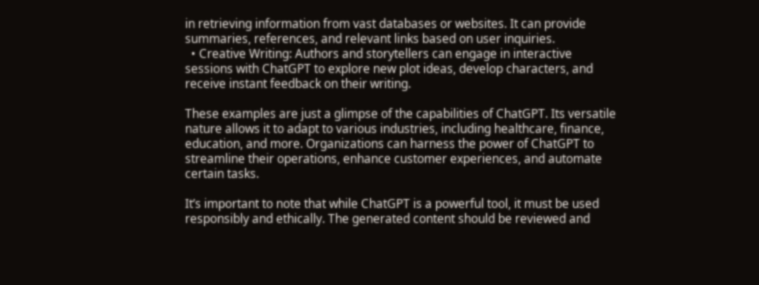in retrieving information from vast databases or websites. It can provide summaries, references, and relevant links based on user inquiries.
  • Creative Writing: Authors and storytellers can engage in interactive sessions with ChatGPT to explore new plot ideas, develop characters, and receive instant feedback on their writing.

These examples are just a glimpse of the capabilities of ChatGPT. Its versatile nature allows it to adapt to various industries, including healthcare, finance, education, and more. Organizations can harness the power of ChatGPT to streamline their operations, enhance customer experiences, and automate certain tasks.

It’s important to note that while ChatGPT is a powerful tool, it must be used responsibly and ethically. The generated content should be reviewed and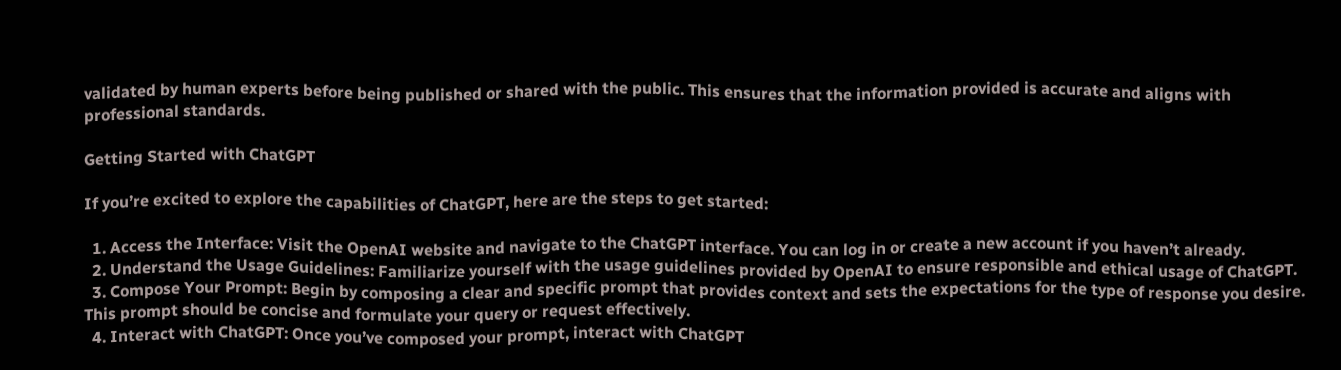validated by human experts before being published or shared with the public. This ensures that the information provided is accurate and aligns with professional standards.

Getting Started with ChatGPT

If you’re excited to explore the capabilities of ChatGPT, here are the steps to get started:

  1. Access the Interface: Visit the OpenAI website and navigate to the ChatGPT interface. You can log in or create a new account if you haven’t already.
  2. Understand the Usage Guidelines: Familiarize yourself with the usage guidelines provided by OpenAI to ensure responsible and ethical usage of ChatGPT.
  3. Compose Your Prompt: Begin by composing a clear and specific prompt that provides context and sets the expectations for the type of response you desire. This prompt should be concise and formulate your query or request effectively.
  4. Interact with ChatGPT: Once you’ve composed your prompt, interact with ChatGPT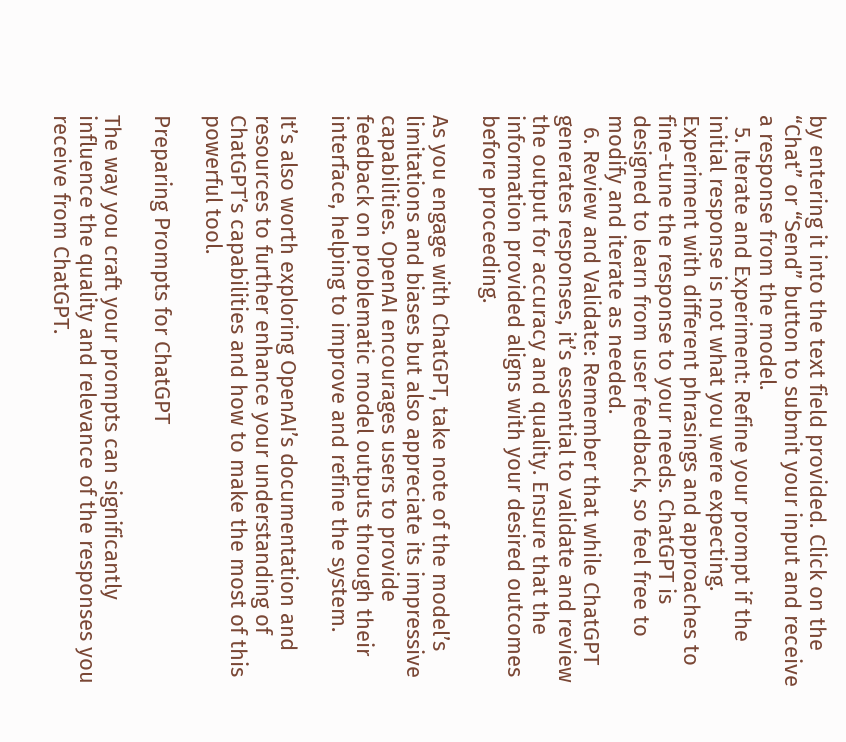by entering it into the text field provided. Click on the “Chat” or “Send” button to submit your input and receive a response from the model.
  5. Iterate and Experiment: Refine your prompt if the initial response is not what you were expecting. Experiment with different phrasings and approaches to fine-tune the response to your needs. ChatGPT is designed to learn from user feedback, so feel free to modify and iterate as needed.
  6. Review and Validate: Remember that while ChatGPT generates responses, it’s essential to validate and review the output for accuracy and quality. Ensure that the information provided aligns with your desired outcomes before proceeding.

As you engage with ChatGPT, take note of the model’s limitations and biases but also appreciate its impressive capabilities. OpenAI encourages users to provide feedback on problematic model outputs through their interface, helping to improve and refine the system.

It’s also worth exploring OpenAI’s documentation and resources to further enhance your understanding of ChatGPT’s capabilities and how to make the most of this powerful tool.

Preparing Prompts for ChatGPT

The way you craft your prompts can significantly influence the quality and relevance of the responses you receive from ChatGPT.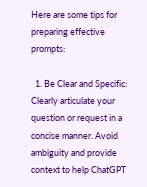Here are some tips for preparing effective prompts:

  1. Be Clear and Specific: Clearly articulate your question or request in a concise manner. Avoid ambiguity and provide context to help ChatGPT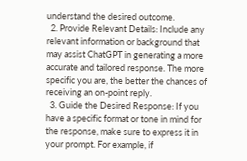understand the desired outcome.
  2. Provide Relevant Details: Include any relevant information or background that may assist ChatGPT in generating a more accurate and tailored response. The more specific you are, the better the chances of receiving an on-point reply.
  3. Guide the Desired Response: If you have a specific format or tone in mind for the response, make sure to express it in your prompt. For example, if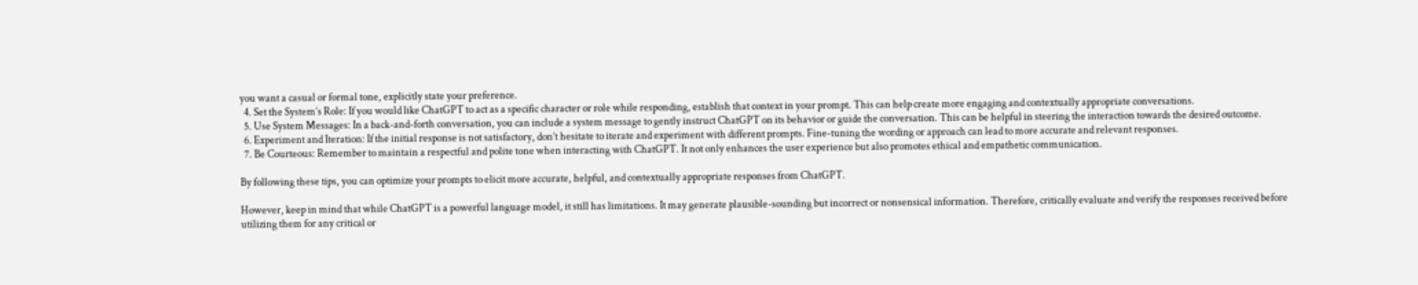you want a casual or formal tone, explicitly state your preference.
  4. Set the System’s Role: If you would like ChatGPT to act as a specific character or role while responding, establish that context in your prompt. This can help create more engaging and contextually appropriate conversations.
  5. Use System Messages: In a back-and-forth conversation, you can include a system message to gently instruct ChatGPT on its behavior or guide the conversation. This can be helpful in steering the interaction towards the desired outcome.
  6. Experiment and Iteration: If the initial response is not satisfactory, don’t hesitate to iterate and experiment with different prompts. Fine-tuning the wording or approach can lead to more accurate and relevant responses.
  7. Be Courteous: Remember to maintain a respectful and polite tone when interacting with ChatGPT. It not only enhances the user experience but also promotes ethical and empathetic communication.

By following these tips, you can optimize your prompts to elicit more accurate, helpful, and contextually appropriate responses from ChatGPT.

However, keep in mind that while ChatGPT is a powerful language model, it still has limitations. It may generate plausible-sounding but incorrect or nonsensical information. Therefore, critically evaluate and verify the responses received before utilizing them for any critical or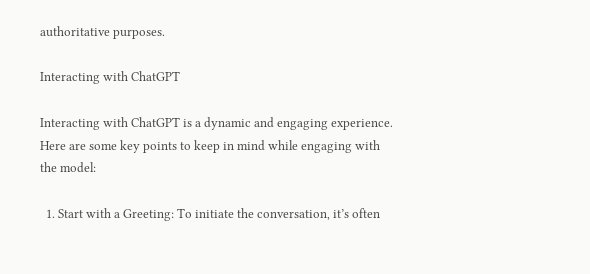authoritative purposes.

Interacting with ChatGPT

Interacting with ChatGPT is a dynamic and engaging experience. Here are some key points to keep in mind while engaging with the model:

  1. Start with a Greeting: To initiate the conversation, it’s often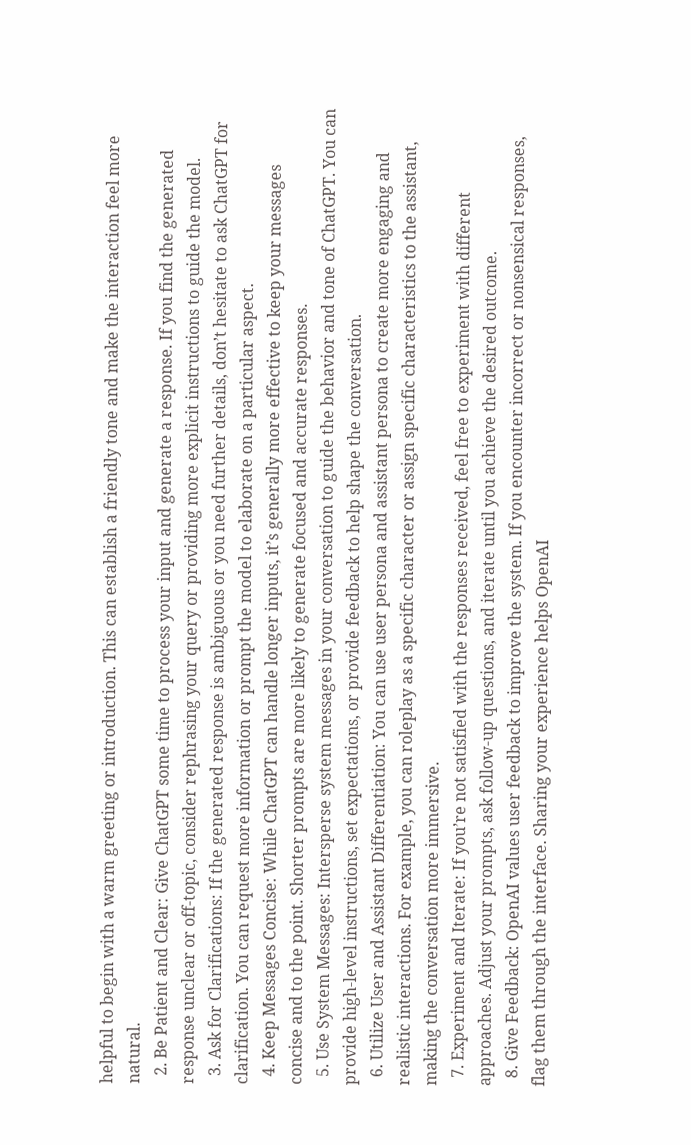helpful to begin with a warm greeting or introduction. This can establish a friendly tone and make the interaction feel more natural.
  2. Be Patient and Clear: Give ChatGPT some time to process your input and generate a response. If you find the generated response unclear or off-topic, consider rephrasing your query or providing more explicit instructions to guide the model.
  3. Ask for Clarifications: If the generated response is ambiguous or you need further details, don’t hesitate to ask ChatGPT for clarification. You can request more information or prompt the model to elaborate on a particular aspect.
  4. Keep Messages Concise: While ChatGPT can handle longer inputs, it’s generally more effective to keep your messages concise and to the point. Shorter prompts are more likely to generate focused and accurate responses.
  5. Use System Messages: Intersperse system messages in your conversation to guide the behavior and tone of ChatGPT. You can provide high-level instructions, set expectations, or provide feedback to help shape the conversation.
  6. Utilize User and Assistant Differentiation: You can use user persona and assistant persona to create more engaging and realistic interactions. For example, you can roleplay as a specific character or assign specific characteristics to the assistant, making the conversation more immersive.
  7. Experiment and Iterate: If you’re not satisfied with the responses received, feel free to experiment with different approaches. Adjust your prompts, ask follow-up questions, and iterate until you achieve the desired outcome.
  8. Give Feedback: OpenAI values user feedback to improve the system. If you encounter incorrect or nonsensical responses, flag them through the interface. Sharing your experience helps OpenAI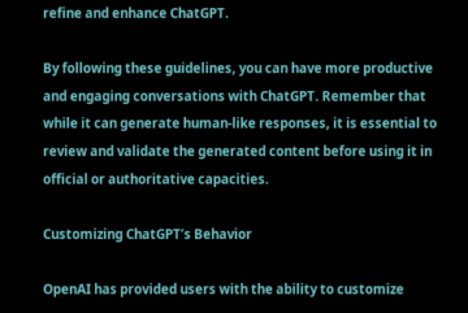refine and enhance ChatGPT.

By following these guidelines, you can have more productive and engaging conversations with ChatGPT. Remember that while it can generate human-like responses, it is essential to review and validate the generated content before using it in official or authoritative capacities.

Customizing ChatGPT’s Behavior

OpenAI has provided users with the ability to customize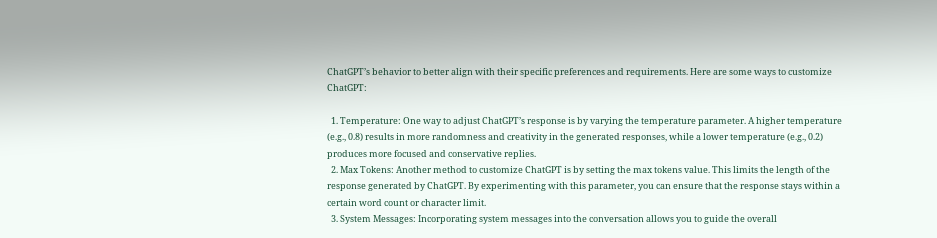ChatGPT’s behavior to better align with their specific preferences and requirements. Here are some ways to customize ChatGPT:

  1. Temperature: One way to adjust ChatGPT’s response is by varying the temperature parameter. A higher temperature (e.g., 0.8) results in more randomness and creativity in the generated responses, while a lower temperature (e.g., 0.2) produces more focused and conservative replies.
  2. Max Tokens: Another method to customize ChatGPT is by setting the max tokens value. This limits the length of the response generated by ChatGPT. By experimenting with this parameter, you can ensure that the response stays within a certain word count or character limit.
  3. System Messages: Incorporating system messages into the conversation allows you to guide the overall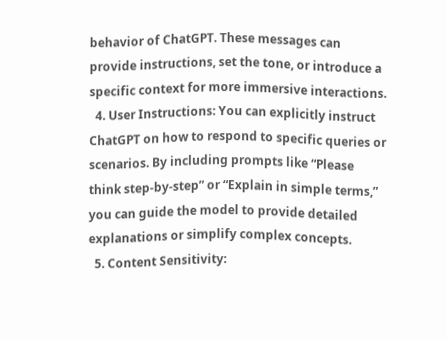behavior of ChatGPT. These messages can provide instructions, set the tone, or introduce a specific context for more immersive interactions.
  4. User Instructions: You can explicitly instruct ChatGPT on how to respond to specific queries or scenarios. By including prompts like “Please think step-by-step” or “Explain in simple terms,” you can guide the model to provide detailed explanations or simplify complex concepts.
  5. Content Sensitivity: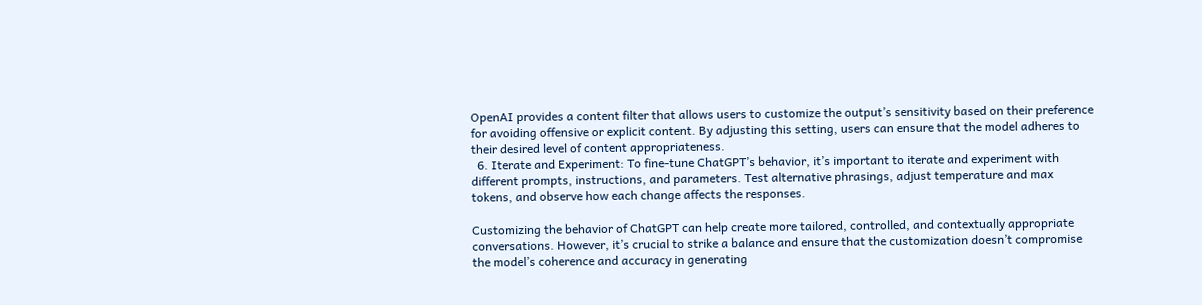OpenAI provides a content filter that allows users to customize the output’s sensitivity based on their preference for avoiding offensive or explicit content. By adjusting this setting, users can ensure that the model adheres to their desired level of content appropriateness.
  6. Iterate and Experiment: To fine-tune ChatGPT’s behavior, it’s important to iterate and experiment with different prompts, instructions, and parameters. Test alternative phrasings, adjust temperature and max tokens, and observe how each change affects the responses.

Customizing the behavior of ChatGPT can help create more tailored, controlled, and contextually appropriate conversations. However, it’s crucial to strike a balance and ensure that the customization doesn’t compromise the model’s coherence and accuracy in generating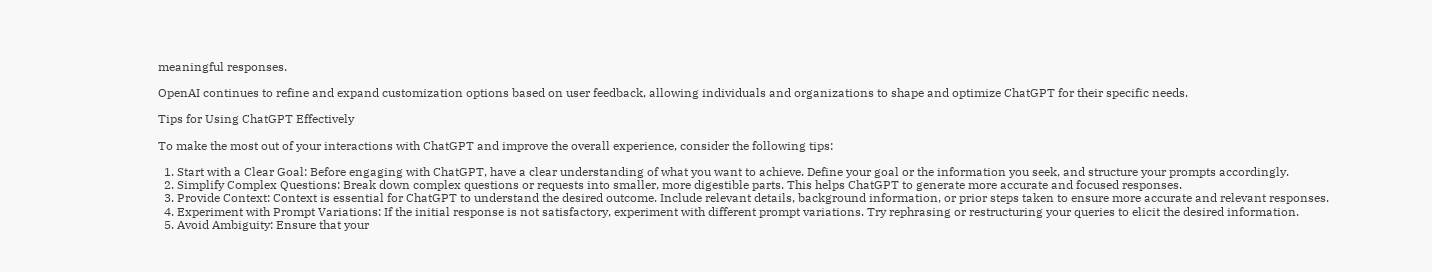meaningful responses.

OpenAI continues to refine and expand customization options based on user feedback, allowing individuals and organizations to shape and optimize ChatGPT for their specific needs.

Tips for Using ChatGPT Effectively

To make the most out of your interactions with ChatGPT and improve the overall experience, consider the following tips:

  1. Start with a Clear Goal: Before engaging with ChatGPT, have a clear understanding of what you want to achieve. Define your goal or the information you seek, and structure your prompts accordingly.
  2. Simplify Complex Questions: Break down complex questions or requests into smaller, more digestible parts. This helps ChatGPT to generate more accurate and focused responses.
  3. Provide Context: Context is essential for ChatGPT to understand the desired outcome. Include relevant details, background information, or prior steps taken to ensure more accurate and relevant responses.
  4. Experiment with Prompt Variations: If the initial response is not satisfactory, experiment with different prompt variations. Try rephrasing or restructuring your queries to elicit the desired information.
  5. Avoid Ambiguity: Ensure that your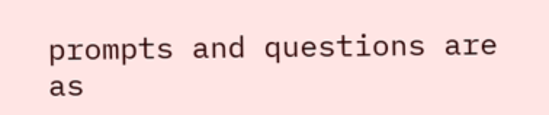prompts and questions are as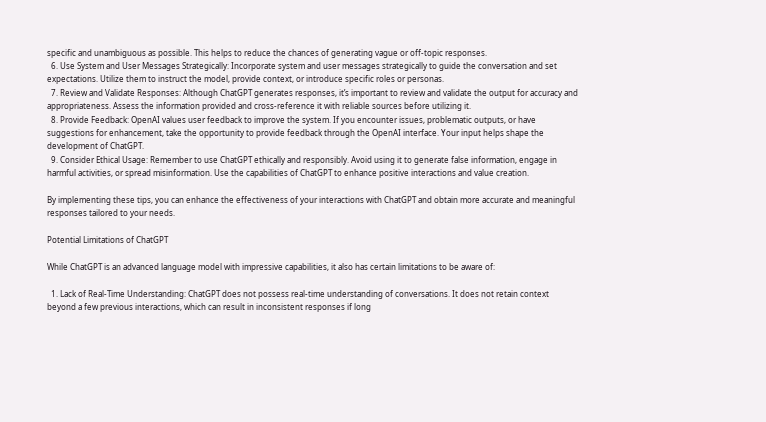specific and unambiguous as possible. This helps to reduce the chances of generating vague or off-topic responses.
  6. Use System and User Messages Strategically: Incorporate system and user messages strategically to guide the conversation and set expectations. Utilize them to instruct the model, provide context, or introduce specific roles or personas.
  7. Review and Validate Responses: Although ChatGPT generates responses, it’s important to review and validate the output for accuracy and appropriateness. Assess the information provided and cross-reference it with reliable sources before utilizing it.
  8. Provide Feedback: OpenAI values user feedback to improve the system. If you encounter issues, problematic outputs, or have suggestions for enhancement, take the opportunity to provide feedback through the OpenAI interface. Your input helps shape the development of ChatGPT.
  9. Consider Ethical Usage: Remember to use ChatGPT ethically and responsibly. Avoid using it to generate false information, engage in harmful activities, or spread misinformation. Use the capabilities of ChatGPT to enhance positive interactions and value creation.

By implementing these tips, you can enhance the effectiveness of your interactions with ChatGPT and obtain more accurate and meaningful responses tailored to your needs.

Potential Limitations of ChatGPT

While ChatGPT is an advanced language model with impressive capabilities, it also has certain limitations to be aware of:

  1. Lack of Real-Time Understanding: ChatGPT does not possess real-time understanding of conversations. It does not retain context beyond a few previous interactions, which can result in inconsistent responses if long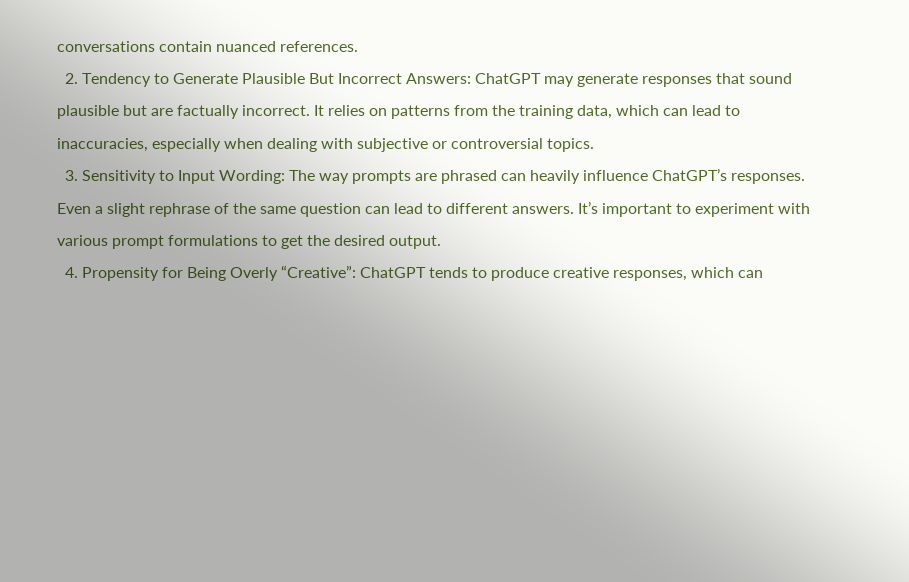conversations contain nuanced references.
  2. Tendency to Generate Plausible But Incorrect Answers: ChatGPT may generate responses that sound plausible but are factually incorrect. It relies on patterns from the training data, which can lead to inaccuracies, especially when dealing with subjective or controversial topics.
  3. Sensitivity to Input Wording: The way prompts are phrased can heavily influence ChatGPT’s responses. Even a slight rephrase of the same question can lead to different answers. It’s important to experiment with various prompt formulations to get the desired output.
  4. Propensity for Being Overly “Creative”: ChatGPT tends to produce creative responses, which can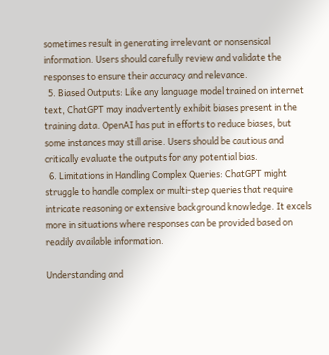sometimes result in generating irrelevant or nonsensical information. Users should carefully review and validate the responses to ensure their accuracy and relevance.
  5. Biased Outputs: Like any language model trained on internet text, ChatGPT may inadvertently exhibit biases present in the training data. OpenAI has put in efforts to reduce biases, but some instances may still arise. Users should be cautious and critically evaluate the outputs for any potential bias.
  6. Limitations in Handling Complex Queries: ChatGPT might struggle to handle complex or multi-step queries that require intricate reasoning or extensive background knowledge. It excels more in situations where responses can be provided based on readily available information.

Understanding and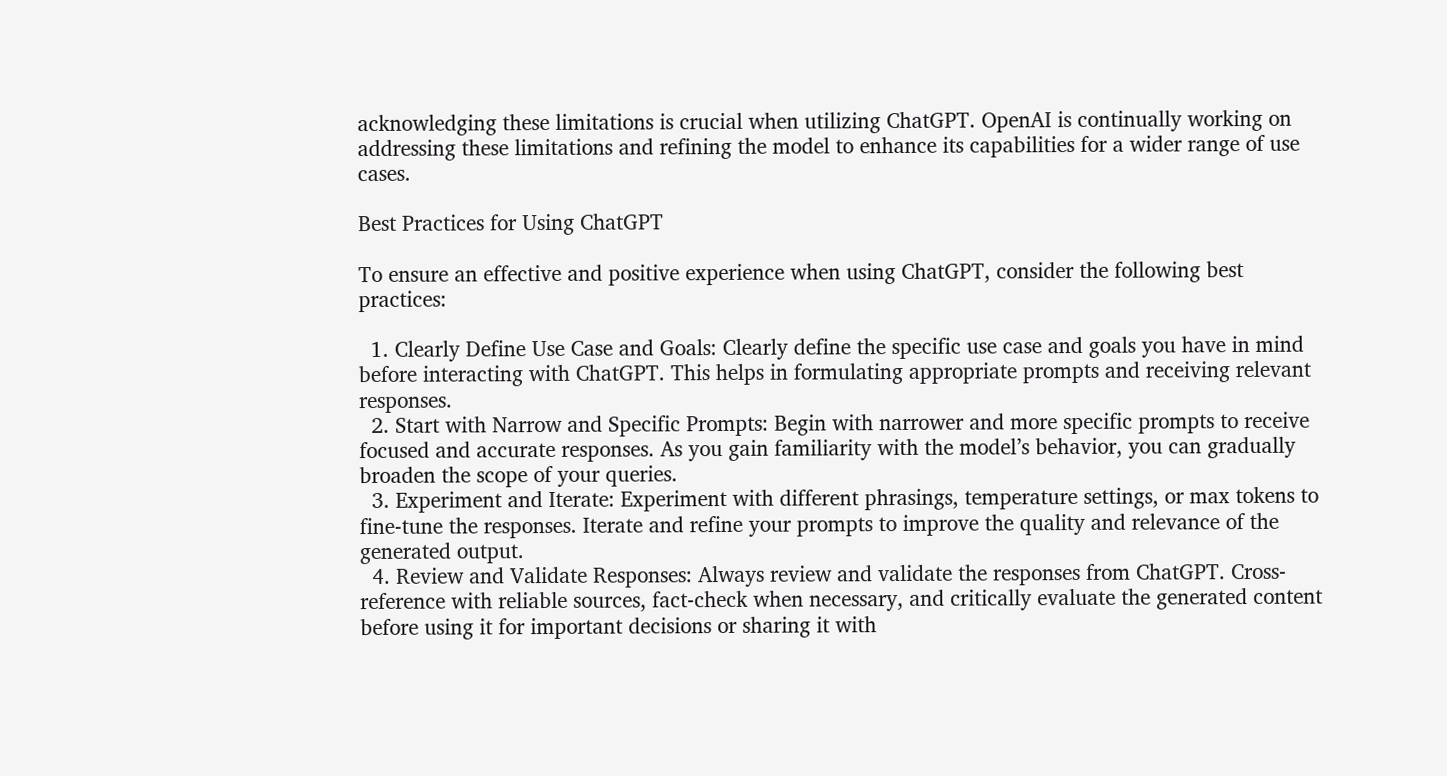acknowledging these limitations is crucial when utilizing ChatGPT. OpenAI is continually working on addressing these limitations and refining the model to enhance its capabilities for a wider range of use cases.

Best Practices for Using ChatGPT

To ensure an effective and positive experience when using ChatGPT, consider the following best practices:

  1. Clearly Define Use Case and Goals: Clearly define the specific use case and goals you have in mind before interacting with ChatGPT. This helps in formulating appropriate prompts and receiving relevant responses.
  2. Start with Narrow and Specific Prompts: Begin with narrower and more specific prompts to receive focused and accurate responses. As you gain familiarity with the model’s behavior, you can gradually broaden the scope of your queries.
  3. Experiment and Iterate: Experiment with different phrasings, temperature settings, or max tokens to fine-tune the responses. Iterate and refine your prompts to improve the quality and relevance of the generated output.
  4. Review and Validate Responses: Always review and validate the responses from ChatGPT. Cross-reference with reliable sources, fact-check when necessary, and critically evaluate the generated content before using it for important decisions or sharing it with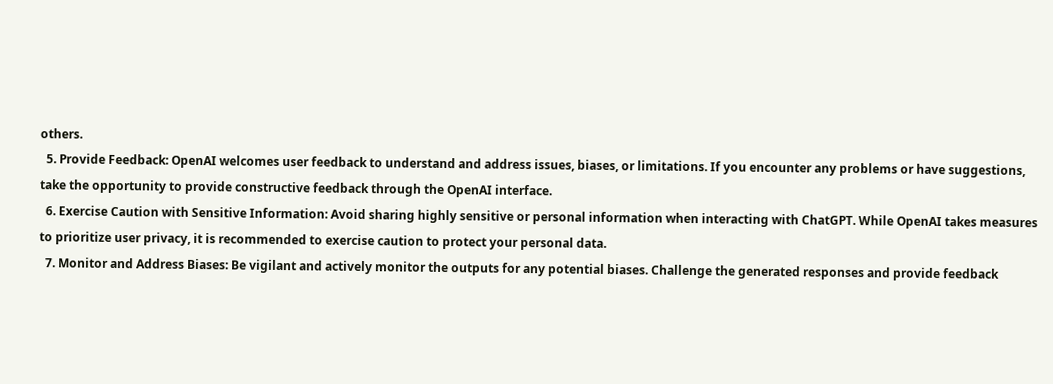others.
  5. Provide Feedback: OpenAI welcomes user feedback to understand and address issues, biases, or limitations. If you encounter any problems or have suggestions, take the opportunity to provide constructive feedback through the OpenAI interface.
  6. Exercise Caution with Sensitive Information: Avoid sharing highly sensitive or personal information when interacting with ChatGPT. While OpenAI takes measures to prioritize user privacy, it is recommended to exercise caution to protect your personal data.
  7. Monitor and Address Biases: Be vigilant and actively monitor the outputs for any potential biases. Challenge the generated responses and provide feedback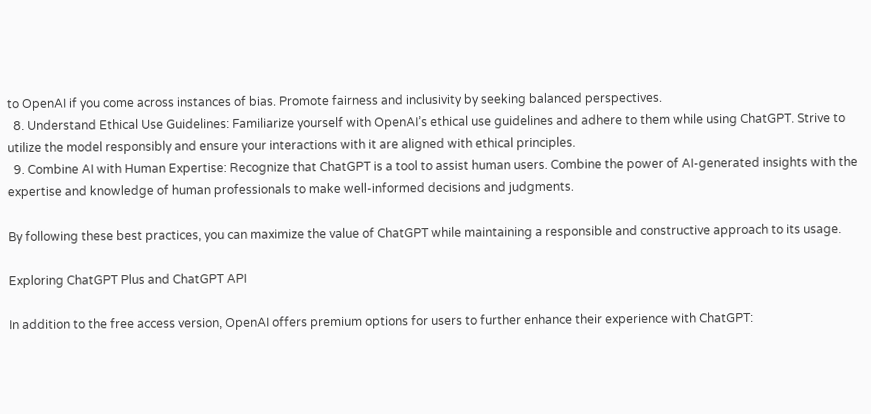to OpenAI if you come across instances of bias. Promote fairness and inclusivity by seeking balanced perspectives.
  8. Understand Ethical Use Guidelines: Familiarize yourself with OpenAI’s ethical use guidelines and adhere to them while using ChatGPT. Strive to utilize the model responsibly and ensure your interactions with it are aligned with ethical principles.
  9. Combine AI with Human Expertise: Recognize that ChatGPT is a tool to assist human users. Combine the power of AI-generated insights with the expertise and knowledge of human professionals to make well-informed decisions and judgments.

By following these best practices, you can maximize the value of ChatGPT while maintaining a responsible and constructive approach to its usage.

Exploring ChatGPT Plus and ChatGPT API

In addition to the free access version, OpenAI offers premium options for users to further enhance their experience with ChatGPT: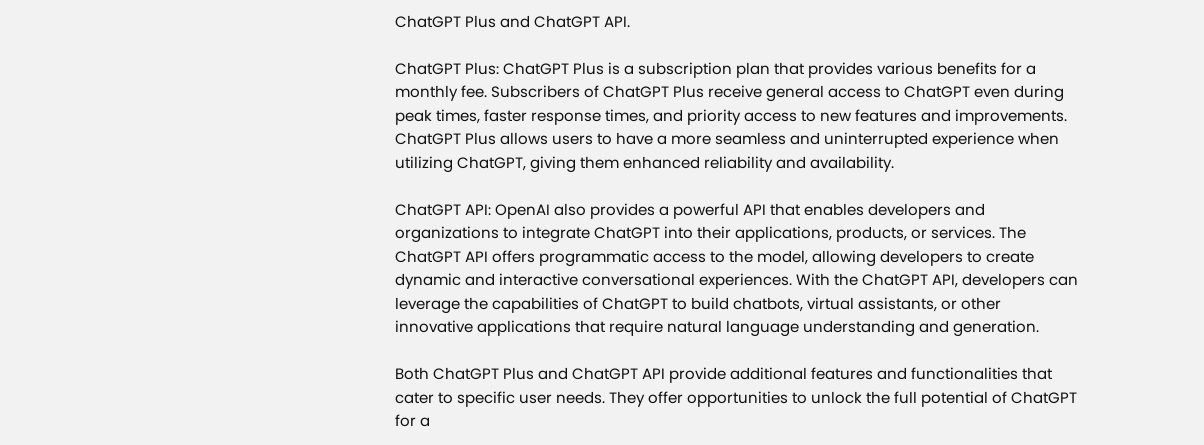ChatGPT Plus and ChatGPT API.

ChatGPT Plus: ChatGPT Plus is a subscription plan that provides various benefits for a monthly fee. Subscribers of ChatGPT Plus receive general access to ChatGPT even during peak times, faster response times, and priority access to new features and improvements. ChatGPT Plus allows users to have a more seamless and uninterrupted experience when utilizing ChatGPT, giving them enhanced reliability and availability.

ChatGPT API: OpenAI also provides a powerful API that enables developers and organizations to integrate ChatGPT into their applications, products, or services. The ChatGPT API offers programmatic access to the model, allowing developers to create dynamic and interactive conversational experiences. With the ChatGPT API, developers can leverage the capabilities of ChatGPT to build chatbots, virtual assistants, or other innovative applications that require natural language understanding and generation.

Both ChatGPT Plus and ChatGPT API provide additional features and functionalities that cater to specific user needs. They offer opportunities to unlock the full potential of ChatGPT for a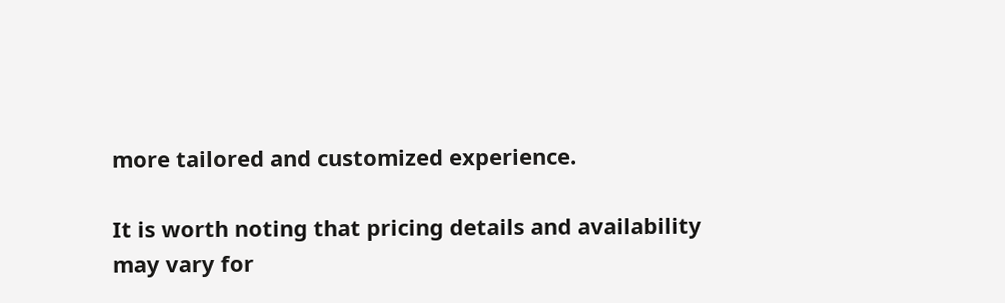more tailored and customized experience.

It is worth noting that pricing details and availability may vary for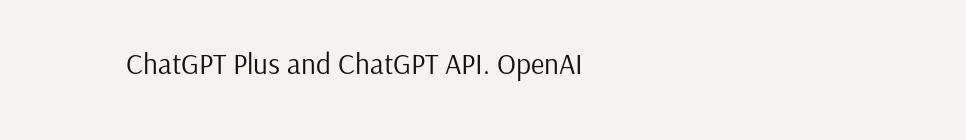ChatGPT Plus and ChatGPT API. OpenAI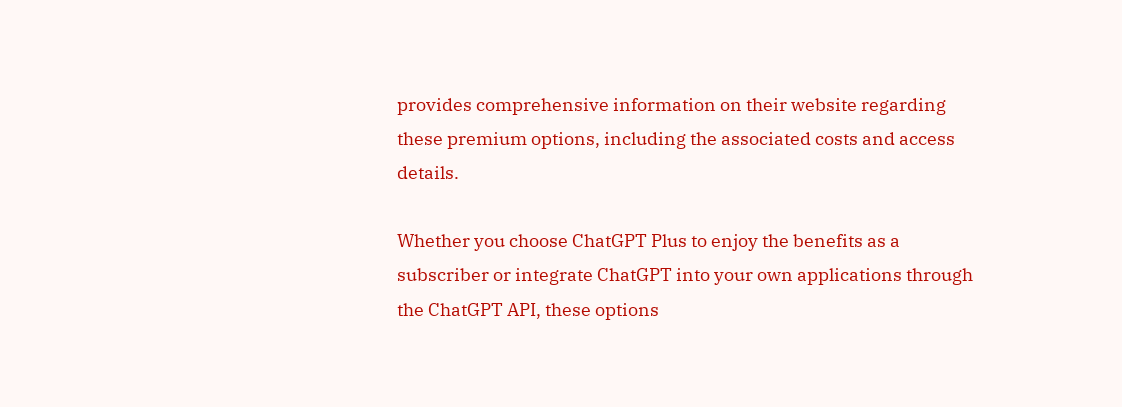provides comprehensive information on their website regarding these premium options, including the associated costs and access details.

Whether you choose ChatGPT Plus to enjoy the benefits as a subscriber or integrate ChatGPT into your own applications through the ChatGPT API, these options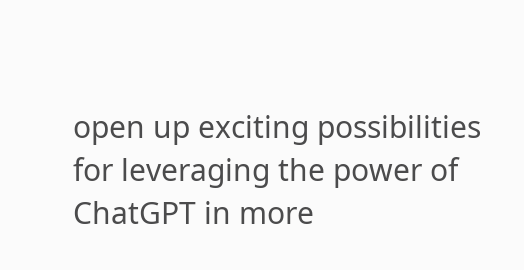open up exciting possibilities for leveraging the power of ChatGPT in more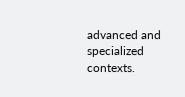advanced and specialized contexts.